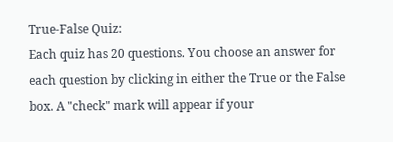True-False Quiz:
Each quiz has 20 questions. You choose an answer for each question by clicking in either the True or the False box. A "check" mark will appear if your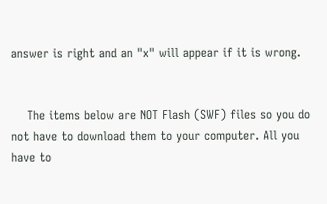answer is right and an "x" will appear if it is wrong.


    The items below are NOT Flash (SWF) files so you do not have to download them to your computer. All you have to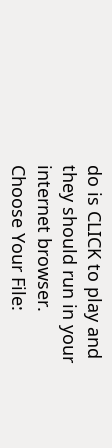do is CLICK to play and they should run in your internet browser.
Choose Your File: